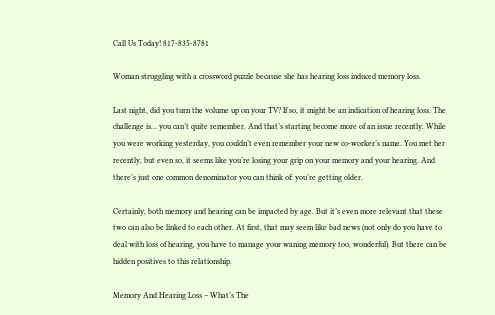Call Us Today! 817-835-8781

Woman struggling with a crossword puzzle because she has hearing loss induced memory loss.

Last night, did you turn the volume up on your TV? If so, it might be an indication of hearing loss. The challenge is… you can’t quite remember. And that’s starting become more of an issue recently. While you were working yesterday, you couldn’t even remember your new co-worker’s name. You met her recently, but even so, it seems like you’re losing your grip on your memory and your hearing. And there’s just one common denominator you can think of: you’re getting older.

Certainly, both memory and hearing can be impacted by age. But it’s even more relevant that these two can also be linked to each other. At first, that may seem like bad news (not only do you have to deal with loss of hearing, you have to manage your waning memory too, wonderful). But there can be hidden positives to this relationship.

Memory And Hearing Loss – What’s The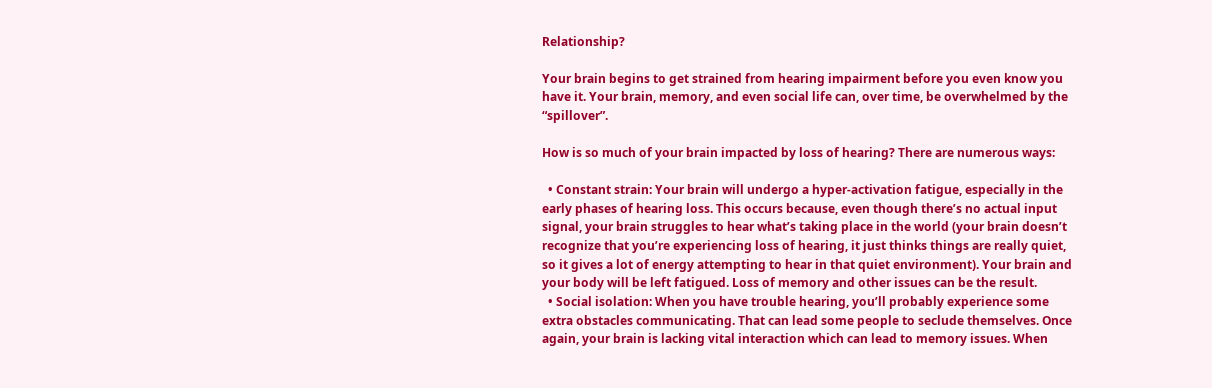Relationship?

Your brain begins to get strained from hearing impairment before you even know you have it. Your brain, memory, and even social life can, over time, be overwhelmed by the “spillover”.

How is so much of your brain impacted by loss of hearing? There are numerous ways:

  • Constant strain: Your brain will undergo a hyper-activation fatigue, especially in the early phases of hearing loss. This occurs because, even though there’s no actual input signal, your brain struggles to hear what’s taking place in the world (your brain doesn’t recognize that you’re experiencing loss of hearing, it just thinks things are really quiet, so it gives a lot of energy attempting to hear in that quiet environment). Your brain and your body will be left fatigued. Loss of memory and other issues can be the result.
  • Social isolation: When you have trouble hearing, you’ll probably experience some extra obstacles communicating. That can lead some people to seclude themselves. Once again, your brain is lacking vital interaction which can lead to memory issues. When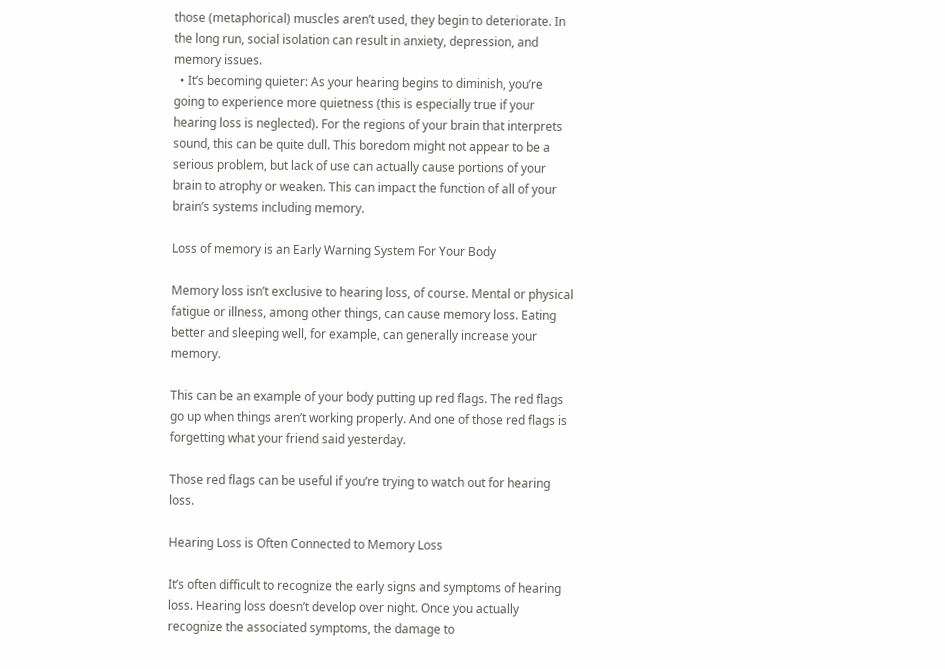those (metaphorical) muscles aren’t used, they begin to deteriorate. In the long run, social isolation can result in anxiety, depression, and memory issues.
  • It’s becoming quieter: As your hearing begins to diminish, you’re going to experience more quietness (this is especially true if your hearing loss is neglected). For the regions of your brain that interprets sound, this can be quite dull. This boredom might not appear to be a serious problem, but lack of use can actually cause portions of your brain to atrophy or weaken. This can impact the function of all of your brain’s systems including memory.

Loss of memory is an Early Warning System For Your Body

Memory loss isn’t exclusive to hearing loss, of course. Mental or physical fatigue or illness, among other things, can cause memory loss. Eating better and sleeping well, for example, can generally increase your memory.

This can be an example of your body putting up red flags. The red flags go up when things aren’t working properly. And one of those red flags is forgetting what your friend said yesterday.

Those red flags can be useful if you’re trying to watch out for hearing loss.

Hearing Loss is Often Connected to Memory Loss

It’s often difficult to recognize the early signs and symptoms of hearing loss. Hearing loss doesn’t develop over night. Once you actually recognize the associated symptoms, the damage to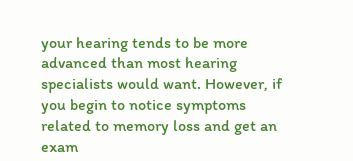your hearing tends to be more advanced than most hearing specialists would want. However, if you begin to notice symptoms related to memory loss and get an exam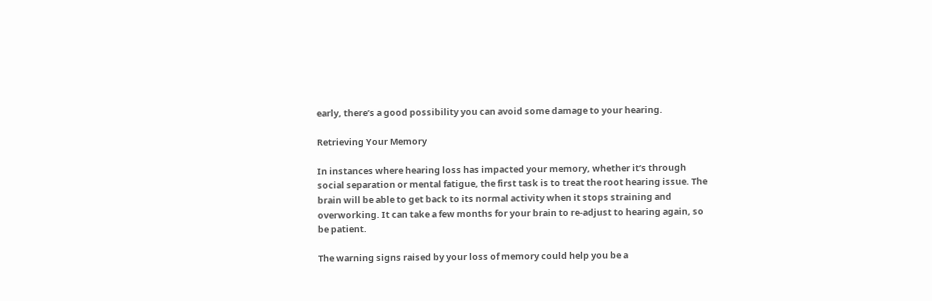early, there’s a good possibility you can avoid some damage to your hearing.

Retrieving Your Memory

In instances where hearing loss has impacted your memory, whether it’s through social separation or mental fatigue, the first task is to treat the root hearing issue. The brain will be able to get back to its normal activity when it stops straining and overworking. It can take a few months for your brain to re-adjust to hearing again, so be patient.

The warning signs raised by your loss of memory could help you be a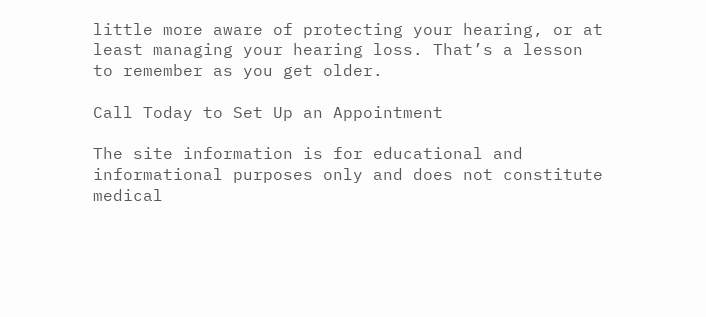little more aware of protecting your hearing, or at least managing your hearing loss. That’s a lesson to remember as you get older.

Call Today to Set Up an Appointment

The site information is for educational and informational purposes only and does not constitute medical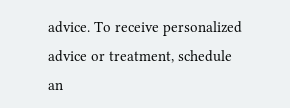advice. To receive personalized advice or treatment, schedule an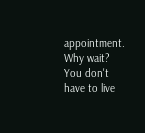appointment.
Why wait? You don't have to live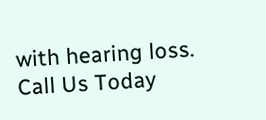with hearing loss. Call Us Today